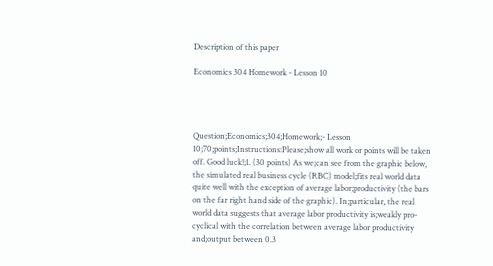Description of this paper

Economics 304 Homework - Lesson 10




Question;Economics;304;Homework;- Lesson 10;70;points;Instructions:Please;show all work or points will be taken off. Good luck!;1. (30 points) As we;can see from the graphic below, the simulated real business cycle (RBC) model;fits real world data quite well with the exception of average labor;productivity (the bars on the far right hand side of the graphic). In;particular, the real world data suggests that average labor productivity is;weakly pro-cyclical with the correlation between average labor productivity and;output between 0.3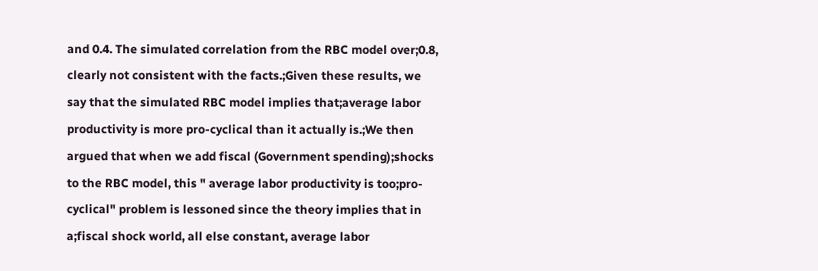and 0.4. The simulated correlation from the RBC model over;0.8, clearly not consistent with the facts.;Given these results, we say that the simulated RBC model implies that;average labor productivity is more pro-cyclical than it actually is.;We then argued that when we add fiscal (Government spending);shocks to the RBC model, this " average labor productivity is too;pro-cyclical" problem is lessoned since the theory implies that in a;fiscal shock world, all else constant, average labor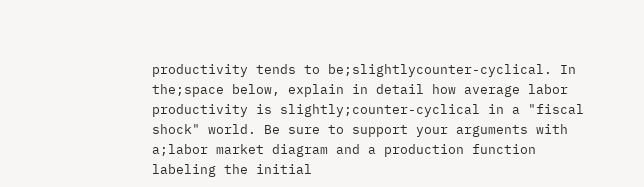productivity tends to be;slightlycounter-cyclical. In the;space below, explain in detail how average labor productivity is slightly;counter-cyclical in a "fiscal shock" world. Be sure to support your arguments with a;labor market diagram and a production function labeling the initial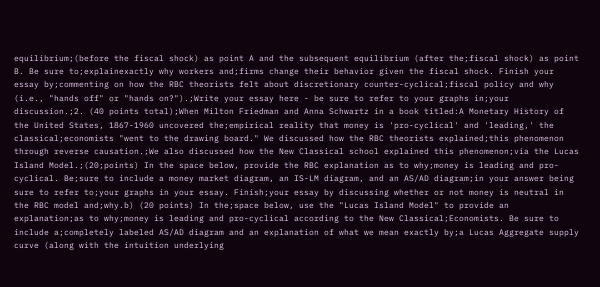equilibrium;(before the fiscal shock) as point A and the subsequent equilibrium (after the;fiscal shock) as point B. Be sure to;explainexactly why workers and;firms change their behavior given the fiscal shock. Finish your essay by;commenting on how the RBC theorists felt about discretionary counter-cyclical;fiscal policy and why (i.e., "hands off" or "hands on?").;Write your essay here - be sure to refer to your graphs in;your discussion.;2. (40 points total);When Milton Friedman and Anna Schwartz in a book titled:A Monetary History of the United States, 1867-1960 uncovered the;empirical reality that money is 'pro-cyclical' and 'leading,' the classical;economists "went to the drawing board." We discussed how the RBC theorists explained;this phenomenon through reverse causation.;We also discussed how the New Classical school explained this phenomenon;via the Lucas Island Model.;(20;points) In the space below, provide the RBC explanation as to why;money is leading and pro-cyclical. Be;sure to include a money market diagram, an IS-LM diagram, and an AS/AD diagram;in your answer being sure to refer to;your graphs in your essay. Finish;your essay by discussing whether or not money is neutral in the RBC model and;why.b) (20 points) In the;space below, use the "Lucas Island Model" to provide an explanation;as to why;money is leading and pro-cyclical according to the New Classical;Economists. Be sure to include a;completely labeled AS/AD diagram and an explanation of what we mean exactly by;a Lucas Aggregate supply curve (along with the intuition underlying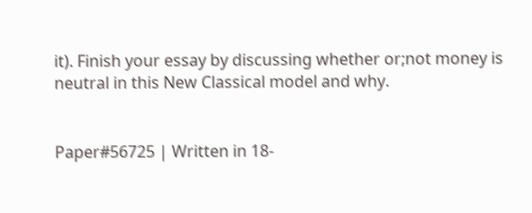it). Finish your essay by discussing whether or;not money is neutral in this New Classical model and why.


Paper#56725 | Written in 18-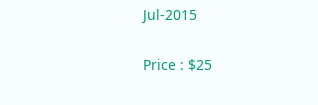Jul-2015

Price : $25